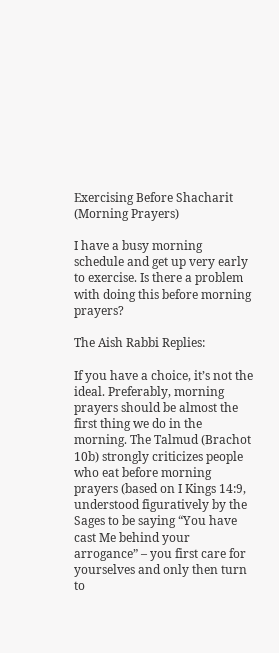Exercising Before Shacharit (Morning Prayers)

I have a busy morning schedule and get up very early to exercise. Is there a problem with doing this before morning prayers?

The Aish Rabbi Replies:

If you have a choice, it’s not the ideal. Preferably, morning prayers should be almost the first thing we do in the morning. The Talmud (Brachot 10b) strongly criticizes people who eat before morning prayers (based on I Kings 14:9, understood figuratively by the Sages to be saying “You have cast Me behind your arrogance” – you first care for yourselves and only then turn to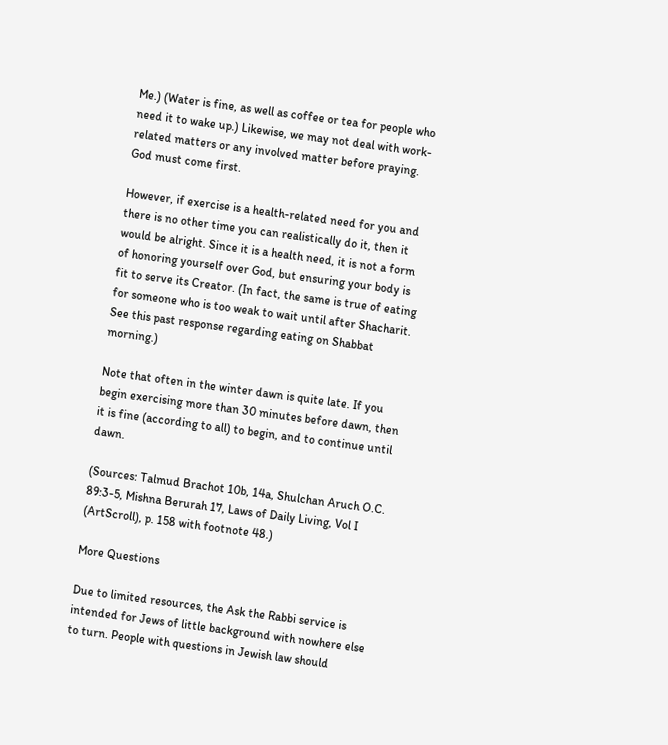Me.) (Water is fine, as well as coffee or tea for people who need it to wake up.) Likewise, we may not deal with work-related matters or any involved matter before praying. God must come first.

However, if exercise is a health-related need for you and there is no other time you can realistically do it, then it would be alright. Since it is a health need, it is not a form of honoring yourself over God, but ensuring your body is fit to serve its Creator. (In fact, the same is true of eating for someone who is too weak to wait until after Shacharit. See this past response regarding eating on Shabbat morning.)

Note that often in the winter dawn is quite late. If you begin exercising more than 30 minutes before dawn, then it is fine (according to all) to begin, and to continue until dawn.

(Sources: Talmud Brachot 10b, 14a, Shulchan Aruch O.C. 89:3-5, Mishna Berurah 17, Laws of Daily Living, Vol I (ArtScroll), p. 158 with footnote 48.)

More Questions

Due to limited resources, the Ask the Rabbi service is intended for Jews of little background with nowhere else to turn. People with questions in Jewish law should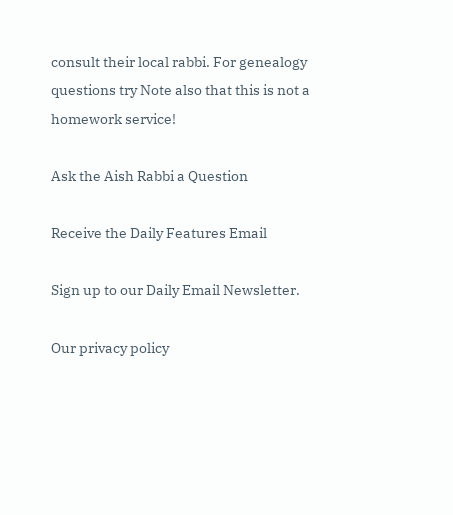consult their local rabbi. For genealogy questions try Note also that this is not a homework service!

Ask the Aish Rabbi a Question

Receive the Daily Features Email

Sign up to our Daily Email Newsletter.

Our privacy policy